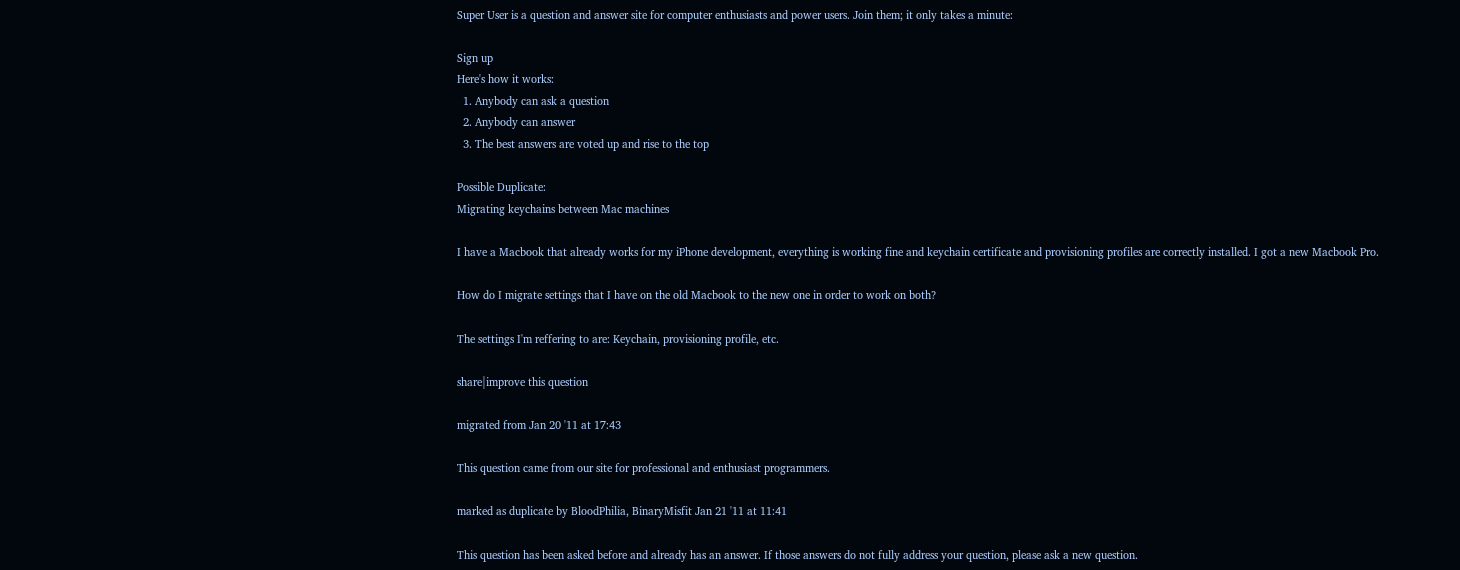Super User is a question and answer site for computer enthusiasts and power users. Join them; it only takes a minute:

Sign up
Here's how it works:
  1. Anybody can ask a question
  2. Anybody can answer
  3. The best answers are voted up and rise to the top

Possible Duplicate:
Migrating keychains between Mac machines

I have a Macbook that already works for my iPhone development, everything is working fine and keychain certificate and provisioning profiles are correctly installed. I got a new Macbook Pro.

How do I migrate settings that I have on the old Macbook to the new one in order to work on both?

The settings I'm reffering to are: Keychain, provisioning profile, etc.

share|improve this question

migrated from Jan 20 '11 at 17:43

This question came from our site for professional and enthusiast programmers.

marked as duplicate by BloodPhilia, BinaryMisfit Jan 21 '11 at 11:41

This question has been asked before and already has an answer. If those answers do not fully address your question, please ask a new question.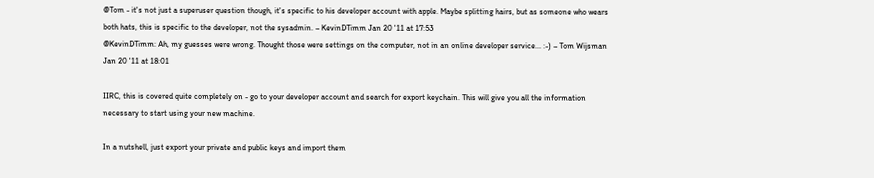@Tom - it's not just a superuser question though, it's specific to his developer account with apple. Maybe splitting hairs, but as someone who wears both hats, this is specific to the developer, not the sysadmin. – KevinDTimm Jan 20 '11 at 17:53
@KevinDTimm: Ah, my guesses were wrong. Thought those were settings on the computer, not in an online developer service... :-) – Tom Wijsman Jan 20 '11 at 18:01

IIRC, this is covered quite completely on - go to your developer account and search for export keychain. This will give you all the information necessary to start using your new machine.

In a nutshell, just export your private and public keys and import them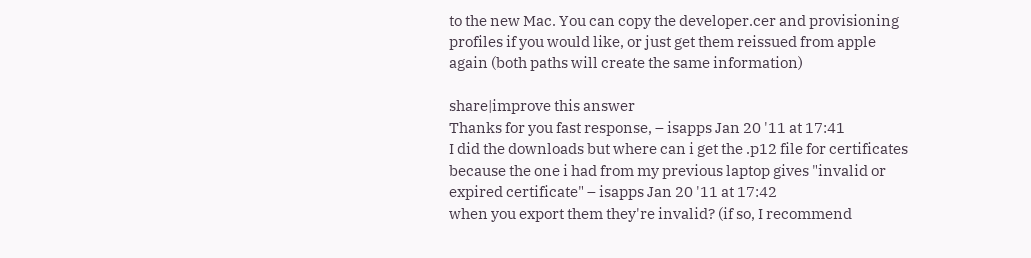to the new Mac. You can copy the developer.cer and provisioning profiles if you would like, or just get them reissued from apple again (both paths will create the same information)

share|improve this answer
Thanks for you fast response, – isapps Jan 20 '11 at 17:41
I did the downloads but where can i get the .p12 file for certificates because the one i had from my previous laptop gives "invalid or expired certificate" – isapps Jan 20 '11 at 17:42
when you export them they're invalid? (if so, I recommend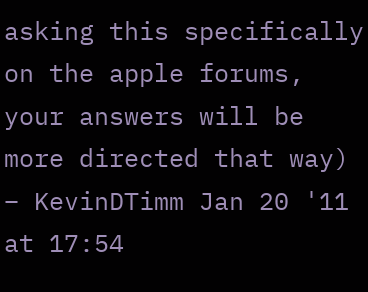asking this specifically on the apple forums, your answers will be more directed that way) – KevinDTimm Jan 20 '11 at 17:54